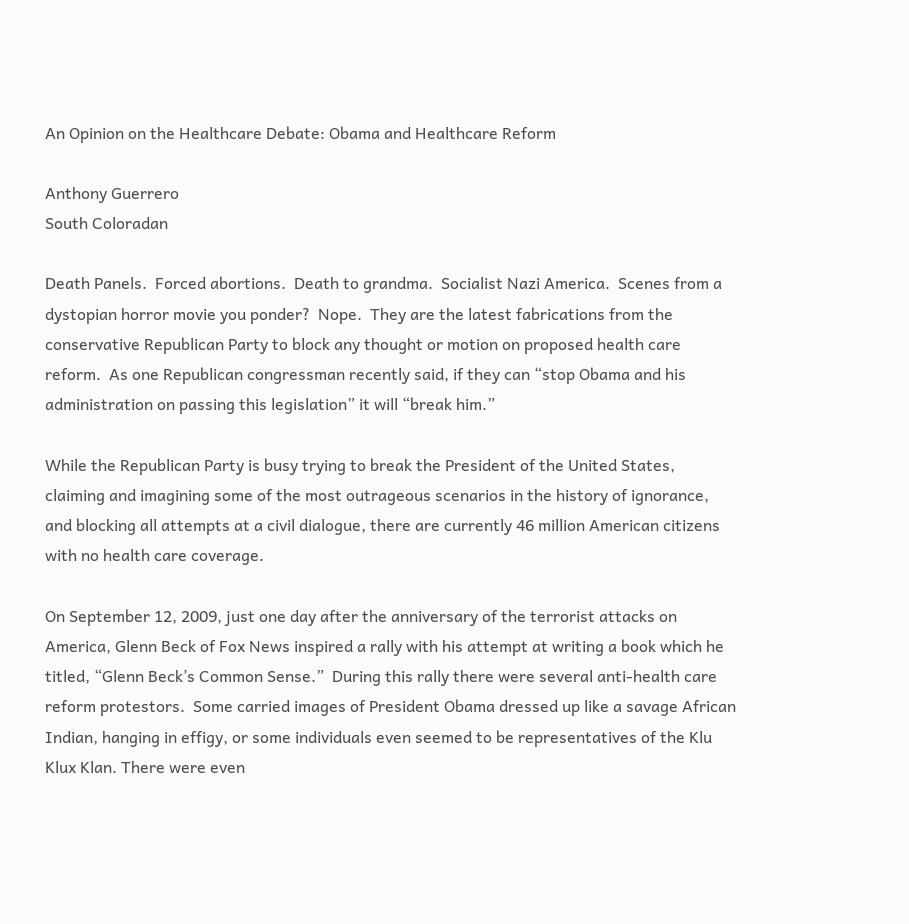An Opinion on the Healthcare Debate: Obama and Healthcare Reform

Anthony Guerrero
South Coloradan

Death Panels.  Forced abortions.  Death to grandma.  Socialist Nazi America.  Scenes from a dystopian horror movie you ponder?  Nope.  They are the latest fabrications from the conservative Republican Party to block any thought or motion on proposed health care reform.  As one Republican congressman recently said, if they can “stop Obama and his administration on passing this legislation” it will “break him.”

While the Republican Party is busy trying to break the President of the United States, claiming and imagining some of the most outrageous scenarios in the history of ignorance, and blocking all attempts at a civil dialogue, there are currently 46 million American citizens with no health care coverage.

On September 12, 2009, just one day after the anniversary of the terrorist attacks on America, Glenn Beck of Fox News inspired a rally with his attempt at writing a book which he titled, “Glenn Beck’s Common Sense.”  During this rally there were several anti-health care reform protestors.  Some carried images of President Obama dressed up like a savage African Indian, hanging in effigy, or some individuals even seemed to be representatives of the Klu Klux Klan. There were even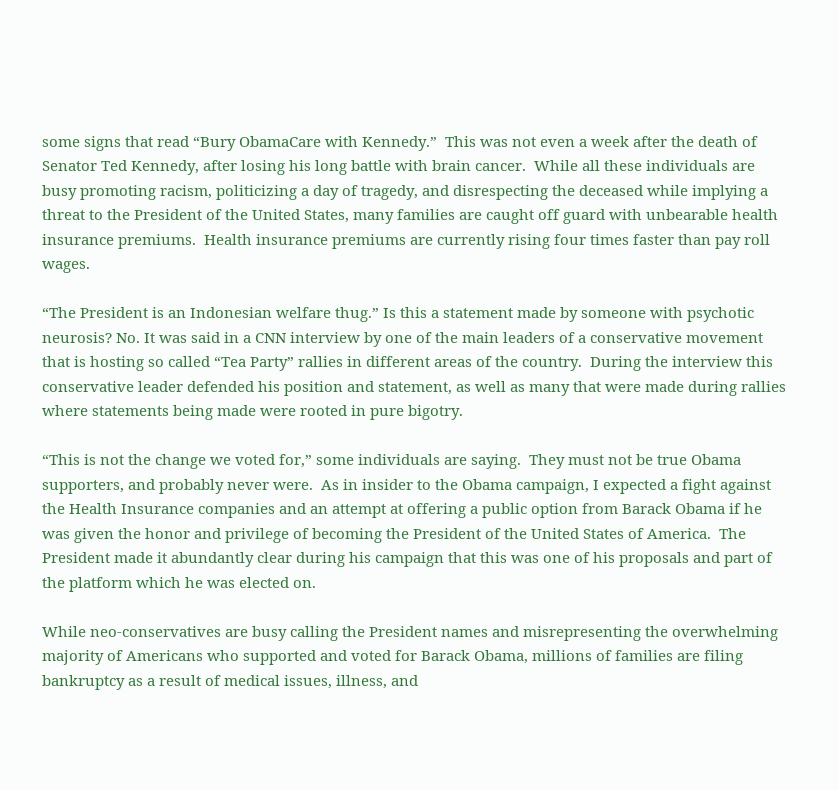some signs that read “Bury ObamaCare with Kennedy.”  This was not even a week after the death of Senator Ted Kennedy, after losing his long battle with brain cancer.  While all these individuals are busy promoting racism, politicizing a day of tragedy, and disrespecting the deceased while implying a threat to the President of the United States, many families are caught off guard with unbearable health insurance premiums.  Health insurance premiums are currently rising four times faster than pay roll wages.

“The President is an Indonesian welfare thug.” Is this a statement made by someone with psychotic neurosis? No. It was said in a CNN interview by one of the main leaders of a conservative movement that is hosting so called “Tea Party” rallies in different areas of the country.  During the interview this conservative leader defended his position and statement, as well as many that were made during rallies where statements being made were rooted in pure bigotry.

“This is not the change we voted for,” some individuals are saying.  They must not be true Obama supporters, and probably never were.  As in insider to the Obama campaign, I expected a fight against the Health Insurance companies and an attempt at offering a public option from Barack Obama if he was given the honor and privilege of becoming the President of the United States of America.  The President made it abundantly clear during his campaign that this was one of his proposals and part of the platform which he was elected on.

While neo-conservatives are busy calling the President names and misrepresenting the overwhelming majority of Americans who supported and voted for Barack Obama, millions of families are filing bankruptcy as a result of medical issues, illness, and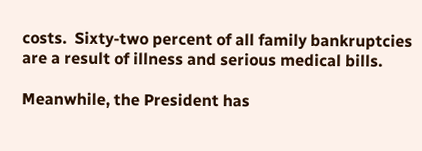costs.  Sixty-two percent of all family bankruptcies are a result of illness and serious medical bills.

Meanwhile, the President has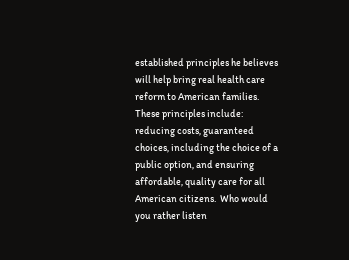established principles he believes will help bring real health care reform to American families.  These principles include: reducing costs, guaranteed choices, including the choice of a public option, and ensuring affordable, quality care for all American citizens.  Who would you rather listen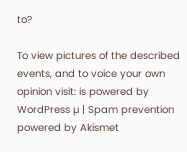to?

To view pictures of the described events, and to voice your own opinion visit: is powered by WordPress µ | Spam prevention powered by Akismet